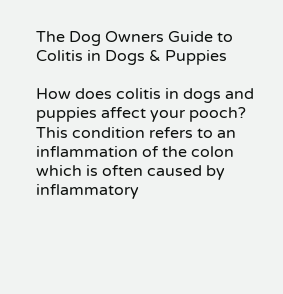The Dog Owners Guide to Colitis in Dogs & Puppies

How does colitis in dogs and puppies affect your pooch? This condition refers to an inflammation of the colon which is often caused by inflammatory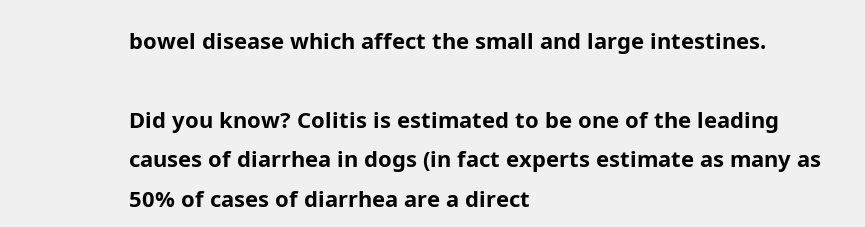bowel disease which affect the small and large intestines.

Did you know? Colitis is estimated to be one of the leading causes of diarrhea in dogs (in fact experts estimate as many as 50% of cases of diarrhea are a direct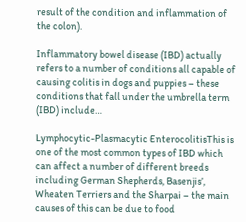result of the condition and inflammation of the colon).

Inflammatory bowel disease (IBD) actually refers to a number of conditions all capable of causing colitis in dogs and puppies – these conditions that fall under the umbrella term (IBD) include…

Lymphocytic-Plasmacytic EnterocolitisThis is one of the most common types of IBD which can affect a number of different breeds including German Shepherds, Basenjis’, Wheaten Terriers and the Sharpai – the main causes of this can be due to food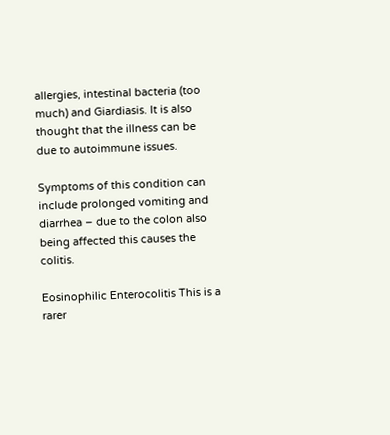allergies, intestinal bacteria (too much) and Giardiasis. It is also thought that the illness can be due to autoimmune issues.

Symptoms of this condition can include prolonged vomiting and diarrhea – due to the colon also being affected this causes the colitis.

Eosinophilic Enterocolitis This is a rarer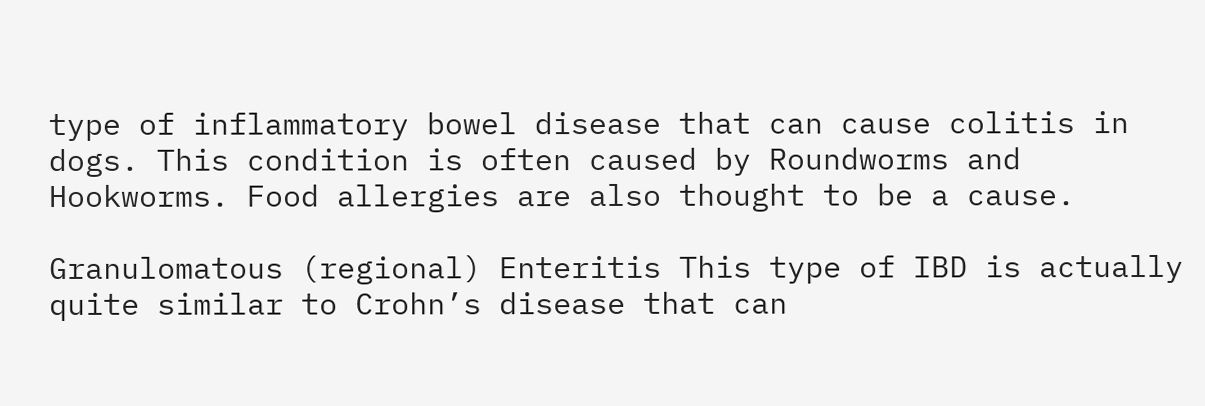type of inflammatory bowel disease that can cause colitis in dogs. This condition is often caused by Roundworms and Hookworms. Food allergies are also thought to be a cause.

Granulomatous (regional) Enteritis This type of IBD is actually quite similar to Crohn’s disease that can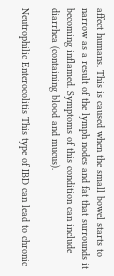affect humans. This is caused when the small bowel starts to narrow as a result of the lymph nodes and fat that surrounds it becoming inflamed. Symptoms of this condition can include diarrhea (containing blood and mucus).

Neutrophilic Enterocolitis This type of IBD can lead to chronic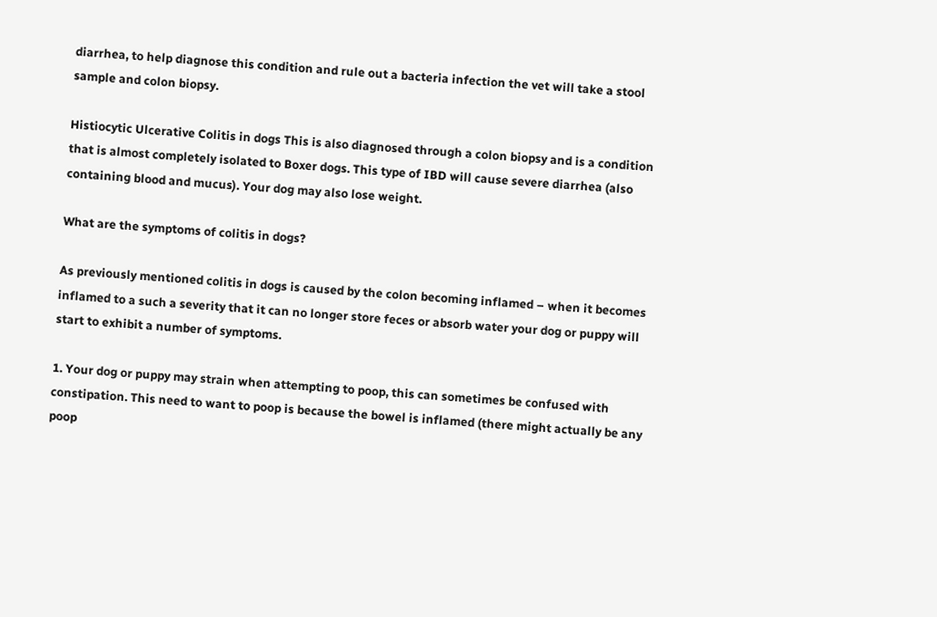diarrhea, to help diagnose this condition and rule out a bacteria infection the vet will take a stool sample and colon biopsy.

Histiocytic Ulcerative Colitis in dogs This is also diagnosed through a colon biopsy and is a condition that is almost completely isolated to Boxer dogs. This type of IBD will cause severe diarrhea (also containing blood and mucus). Your dog may also lose weight.

What are the symptoms of colitis in dogs?

As previously mentioned colitis in dogs is caused by the colon becoming inflamed – when it becomes inflamed to a such a severity that it can no longer store feces or absorb water your dog or puppy will start to exhibit a number of symptoms.

1. Your dog or puppy may strain when attempting to poop, this can sometimes be confused with constipation. This need to want to poop is because the bowel is inflamed (there might actually be any poop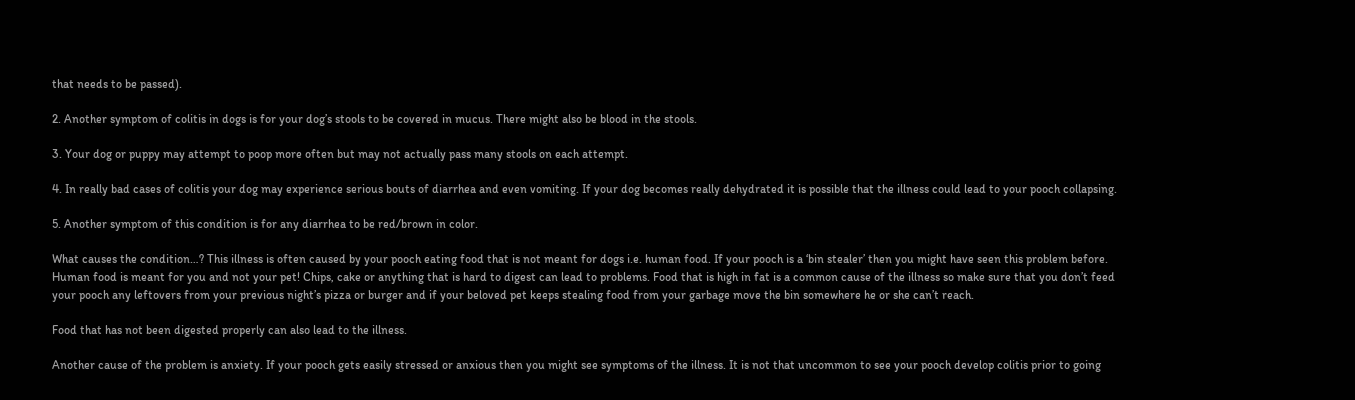that needs to be passed).

2. Another symptom of colitis in dogs is for your dog’s stools to be covered in mucus. There might also be blood in the stools.

3. Your dog or puppy may attempt to poop more often but may not actually pass many stools on each attempt.

4. In really bad cases of colitis your dog may experience serious bouts of diarrhea and even vomiting. If your dog becomes really dehydrated it is possible that the illness could lead to your pooch collapsing.

5. Another symptom of this condition is for any diarrhea to be red/brown in color.

What causes the condition…? This illness is often caused by your pooch eating food that is not meant for dogs i.e. human food. If your pooch is a ‘bin stealer’ then you might have seen this problem before. Human food is meant for you and not your pet! Chips, cake or anything that is hard to digest can lead to problems. Food that is high in fat is a common cause of the illness so make sure that you don’t feed your pooch any leftovers from your previous night’s pizza or burger and if your beloved pet keeps stealing food from your garbage move the bin somewhere he or she can’t reach.

Food that has not been digested properly can also lead to the illness.

Another cause of the problem is anxiety. If your pooch gets easily stressed or anxious then you might see symptoms of the illness. It is not that uncommon to see your pooch develop colitis prior to going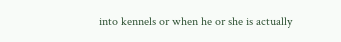into kennels or when he or she is actually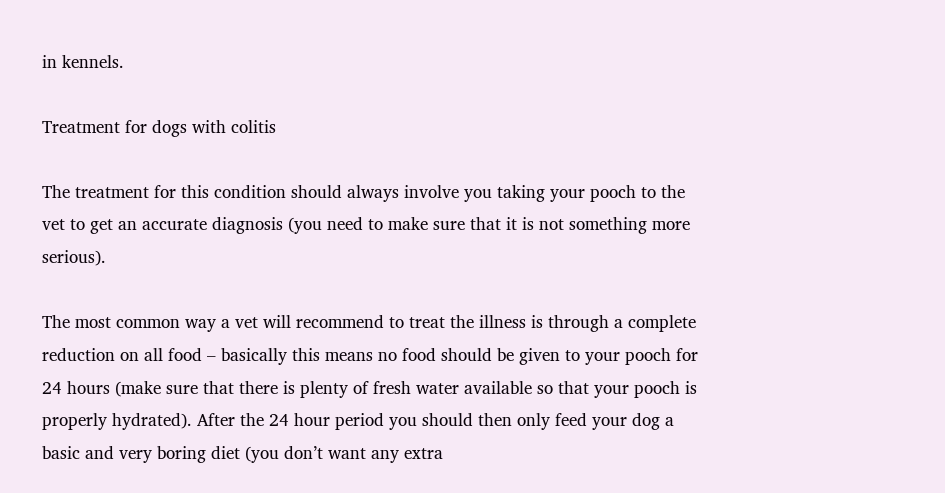in kennels.

Treatment for dogs with colitis

The treatment for this condition should always involve you taking your pooch to the vet to get an accurate diagnosis (you need to make sure that it is not something more serious).

The most common way a vet will recommend to treat the illness is through a complete reduction on all food – basically this means no food should be given to your pooch for 24 hours (make sure that there is plenty of fresh water available so that your pooch is properly hydrated). After the 24 hour period you should then only feed your dog a basic and very boring diet (you don’t want any extra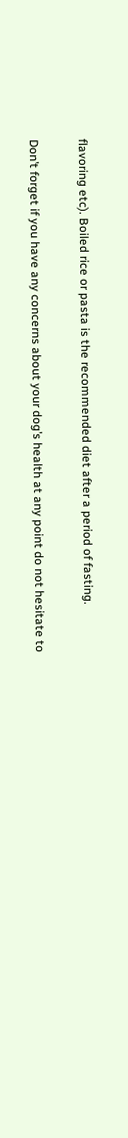flavoring etc). Boiled rice or pasta is the recommended diet after a period of fasting.

Don’t forget if you have any concerns about your dog’s health at any point do not hesitate to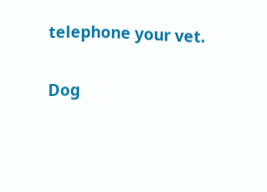telephone your vet.

Dog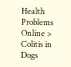Health Problems Online > Colitis in Dogs